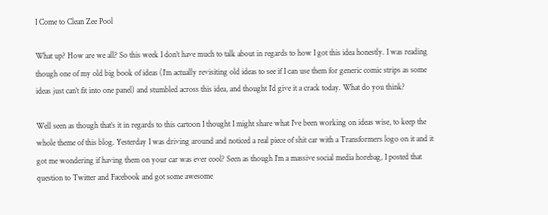I Come to Clean Zee Pool

What up? How are we all? So this week I don’t have much to talk about in regards to how I got this idea honestly. I was reading though one of my old big book of ideas (I’m actually revisiting old ideas to see if I can use them for generic comic strips as some ideas just can’t fit into one panel) and stumbled across this idea, and thought I’d give it a crack today. What do you think?

Well seen as though that’s it in regards to this cartoon I thought I might share what I’ve been working on ideas wise, to keep the whole theme of this blog. Yesterday I was driving around and noticed a real piece of shit car with a Transformers logo on it and it got me wondering if having them on your car was ever cool? Seen as though I’m a massive social media horebag, I posted that question to Twitter and Facebook and got some awesome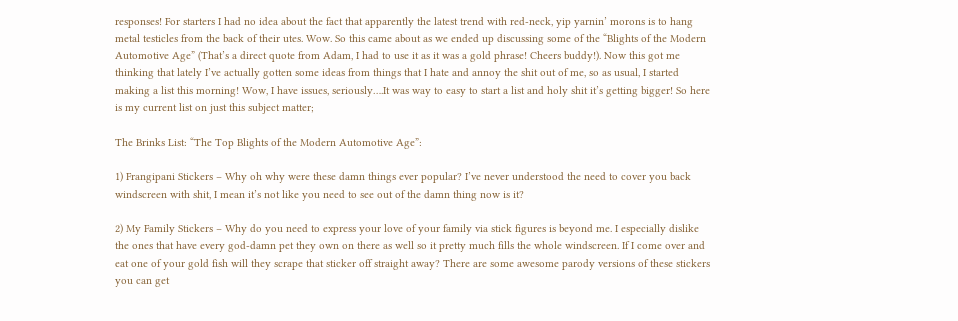responses! For starters I had no idea about the fact that apparently the latest trend with red-neck, yip yarnin’ morons is to hang metal testicles from the back of their utes. Wow. So this came about as we ended up discussing some of the “Blights of the Modern Automotive Age” (That’s a direct quote from Adam, I had to use it as it was a gold phrase! Cheers buddy!). Now this got me thinking that lately I’ve actually gotten some ideas from things that I hate and annoy the shit out of me, so as usual, I started making a list this morning! Wow, I have issues, seriously….It was way to easy to start a list and holy shit it’s getting bigger! So here is my current list on just this subject matter;

The Brinks List: “The Top Blights of the Modern Automotive Age”:

1) Frangipani Stickers – Why oh why were these damn things ever popular? I’ve never understood the need to cover you back windscreen with shit, I mean it’s not like you need to see out of the damn thing now is it?

2) My Family Stickers – Why do you need to express your love of your family via stick figures is beyond me. I especially dislike the ones that have every god-damn pet they own on there as well so it pretty much fills the whole windscreen. If I come over and eat one of your gold fish will they scrape that sticker off straight away? There are some awesome parody versions of these stickers you can get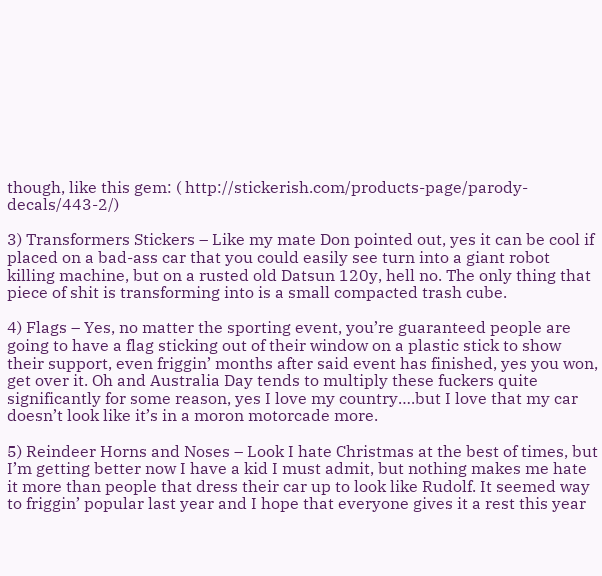though, like this gem: ( http://stickerish.com/products-page/parody-decals/443-2/)

3) Transformers Stickers – Like my mate Don pointed out, yes it can be cool if placed on a bad-ass car that you could easily see turn into a giant robot killing machine, but on a rusted old Datsun 120y, hell no. The only thing that piece of shit is transforming into is a small compacted trash cube.

4) Flags – Yes, no matter the sporting event, you’re guaranteed people are going to have a flag sticking out of their window on a plastic stick to show their support, even friggin’ months after said event has finished, yes you won, get over it. Oh and Australia Day tends to multiply these fuckers quite significantly for some reason, yes I love my country….but I love that my car doesn’t look like it’s in a moron motorcade more.

5) Reindeer Horns and Noses – Look I hate Christmas at the best of times, but I’m getting better now I have a kid I must admit, but nothing makes me hate it more than people that dress their car up to look like Rudolf. It seemed way to friggin’ popular last year and I hope that everyone gives it a rest this year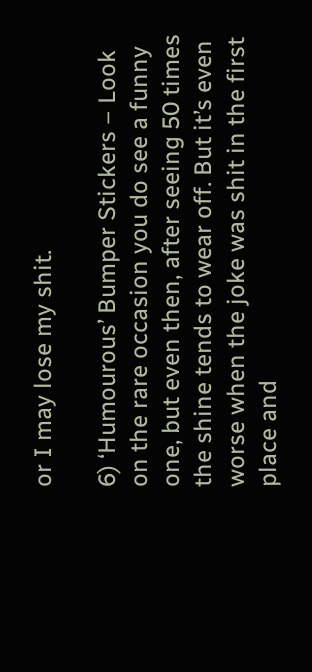or I may lose my shit.

6) ‘Humourous’ Bumper Stickers – Look on the rare occasion you do see a funny one, but even then, after seeing 50 times the shine tends to wear off. But it’s even worse when the joke was shit in the first place and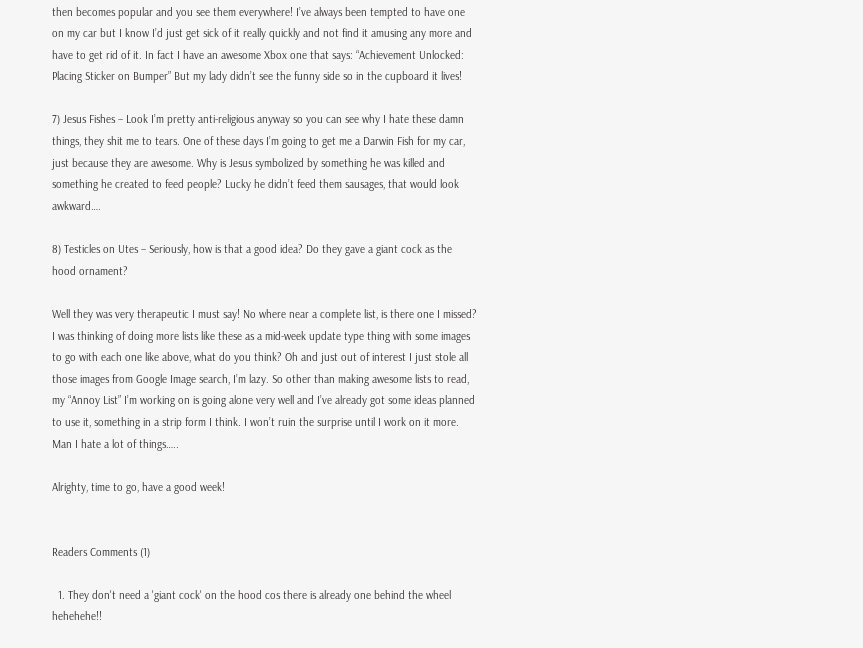then becomes popular and you see them everywhere! I’ve always been tempted to have one on my car but I know I’d just get sick of it really quickly and not find it amusing any more and have to get rid of it. In fact I have an awesome Xbox one that says: “Achievement Unlocked: Placing Sticker on Bumper” But my lady didn’t see the funny side so in the cupboard it lives!

7) Jesus Fishes – Look I’m pretty anti-religious anyway so you can see why I hate these damn things, they shit me to tears. One of these days I’m going to get me a Darwin Fish for my car, just because they are awesome. Why is Jesus symbolized by something he was killed and something he created to feed people? Lucky he didn’t feed them sausages, that would look awkward….

8) Testicles on Utes – Seriously, how is that a good idea? Do they gave a giant cock as the hood ornament?

Well they was very therapeutic I must say! No where near a complete list, is there one I missed? I was thinking of doing more lists like these as a mid-week update type thing with some images to go with each one like above, what do you think? Oh and just out of interest I just stole all those images from Google Image search, I’m lazy. So other than making awesome lists to read, my “Annoy List” I’m working on is going alone very well and I’ve already got some ideas planned to use it, something in a strip form I think. I won’t ruin the surprise until I work on it more. Man I hate a lot of things…..

Alrighty, time to go, have a good week!


Readers Comments (1)

  1. They don't need a 'giant cock' on the hood cos there is already one behind the wheel hehehehe!!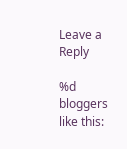Leave a Reply

%d bloggers like this: